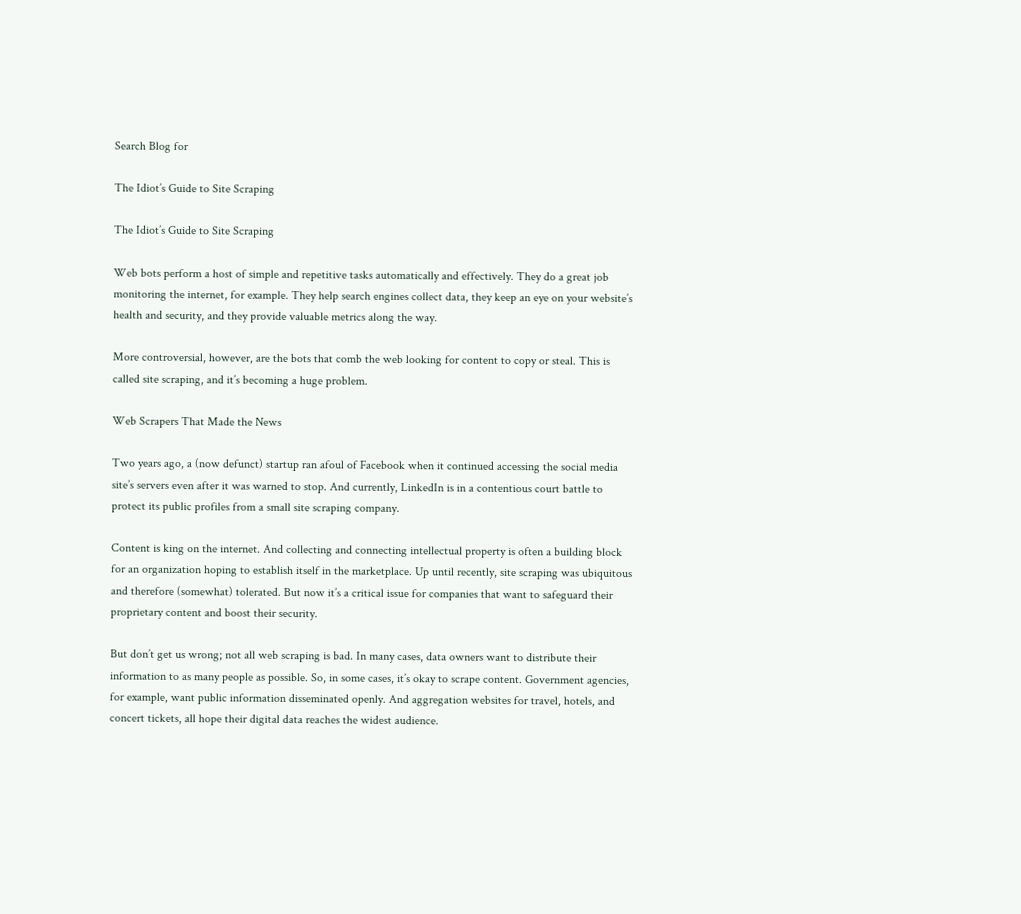Search Blog for

The Idiot’s Guide to Site Scraping

The Idiot’s Guide to Site Scraping

Web bots perform a host of simple and repetitive tasks automatically and effectively. They do a great job monitoring the internet, for example. They help search engines collect data, they keep an eye on your website’s health and security, and they provide valuable metrics along the way.

More controversial, however, are the bots that comb the web looking for content to copy or steal. This is called site scraping, and it’s becoming a huge problem.

Web Scrapers That Made the News

Two years ago, a (now defunct) startup ran afoul of Facebook when it continued accessing the social media site’s servers even after it was warned to stop. And currently, LinkedIn is in a contentious court battle to protect its public profiles from a small site scraping company.

Content is king on the internet. And collecting and connecting intellectual property is often a building block for an organization hoping to establish itself in the marketplace. Up until recently, site scraping was ubiquitous and therefore (somewhat) tolerated. But now it’s a critical issue for companies that want to safeguard their proprietary content and boost their security.

But don’t get us wrong; not all web scraping is bad. In many cases, data owners want to distribute their information to as many people as possible. So, in some cases, it’s okay to scrape content. Government agencies, for example, want public information disseminated openly. And aggregation websites for travel, hotels, and concert tickets, all hope their digital data reaches the widest audience.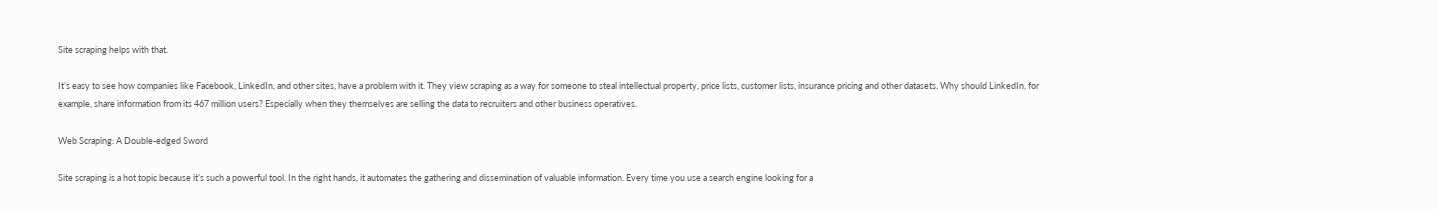Site scraping helps with that.

It’s easy to see how companies like Facebook, LinkedIn, and other sites, have a problem with it. They view scraping as a way for someone to steal intellectual property, price lists, customer lists, insurance pricing and other datasets. Why should LinkedIn, for example, share information from its 467 million users? Especially when they themselves are selling the data to recruiters and other business operatives.

Web Scraping: A Double-edged Sword

Site scraping is a hot topic because it’s such a powerful tool. In the right hands, it automates the gathering and dissemination of valuable information. Every time you use a search engine looking for a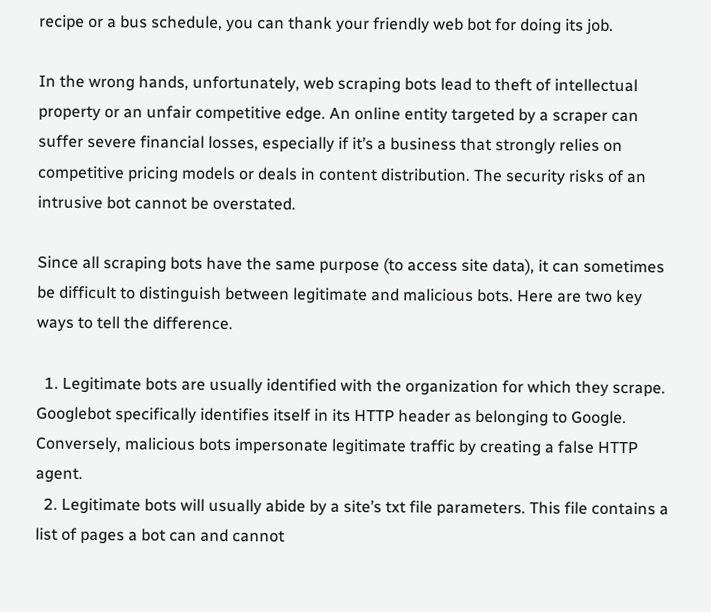recipe or a bus schedule, you can thank your friendly web bot for doing its job.

In the wrong hands, unfortunately, web scraping bots lead to theft of intellectual property or an unfair competitive edge. An online entity targeted by a scraper can suffer severe financial losses, especially if it’s a business that strongly relies on competitive pricing models or deals in content distribution. The security risks of an intrusive bot cannot be overstated.

Since all scraping bots have the same purpose (to access site data), it can sometimes be difficult to distinguish between legitimate and malicious bots. Here are two key ways to tell the difference.

  1. Legitimate bots are usually identified with the organization for which they scrape. Googlebot specifically identifies itself in its HTTP header as belonging to Google. Conversely, malicious bots impersonate legitimate traffic by creating a false HTTP agent.
  2. Legitimate bots will usually abide by a site’s txt file parameters. This file contains a list of pages a bot can and cannot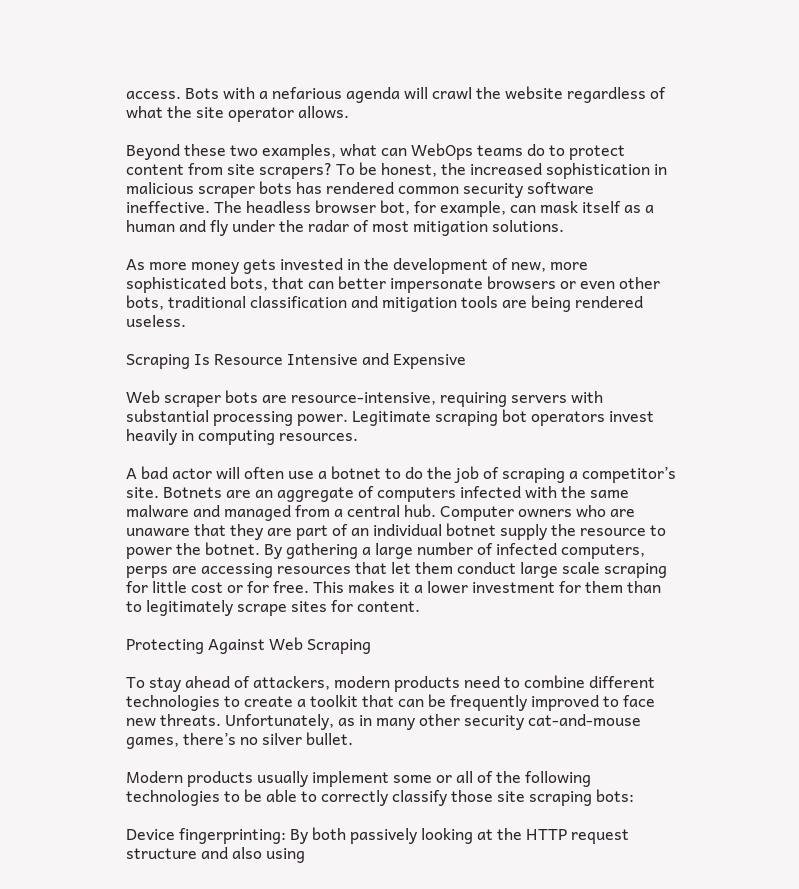access. Bots with a nefarious agenda will crawl the website regardless of what the site operator allows.

Beyond these two examples, what can WebOps teams do to protect content from site scrapers? To be honest, the increased sophistication in malicious scraper bots has rendered common security software ineffective. The headless browser bot, for example, can mask itself as a human and fly under the radar of most mitigation solutions.

As more money gets invested in the development of new, more sophisticated bots, that can better impersonate browsers or even other bots, traditional classification and mitigation tools are being rendered useless.

Scraping Is Resource Intensive and Expensive

Web scraper bots are resource-intensive, requiring servers with substantial processing power. Legitimate scraping bot operators invest heavily in computing resources.

A bad actor will often use a botnet to do the job of scraping a competitor’s site. Botnets are an aggregate of computers infected with the same malware and managed from a central hub. Computer owners who are unaware that they are part of an individual botnet supply the resource to power the botnet. By gathering a large number of infected computers, perps are accessing resources that let them conduct large scale scraping for little cost or for free. This makes it a lower investment for them than to legitimately scrape sites for content.

Protecting Against Web Scraping

To stay ahead of attackers, modern products need to combine different technologies to create a toolkit that can be frequently improved to face new threats. Unfortunately, as in many other security cat-and-mouse games, there’s no silver bullet.

Modern products usually implement some or all of the following technologies to be able to correctly classify those site scraping bots:

Device fingerprinting: By both passively looking at the HTTP request structure and also using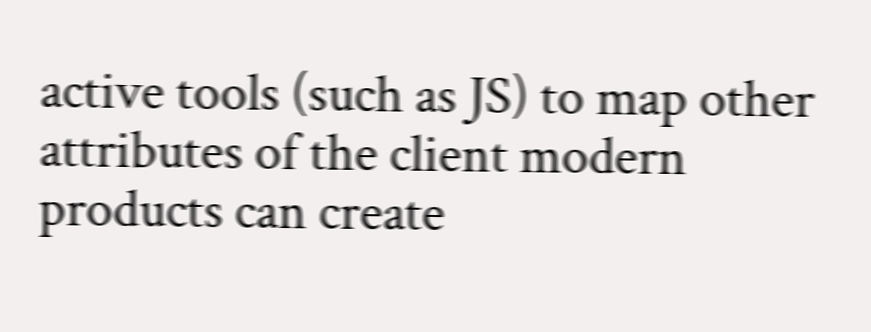active tools (such as JS) to map other attributes of the client modern products can create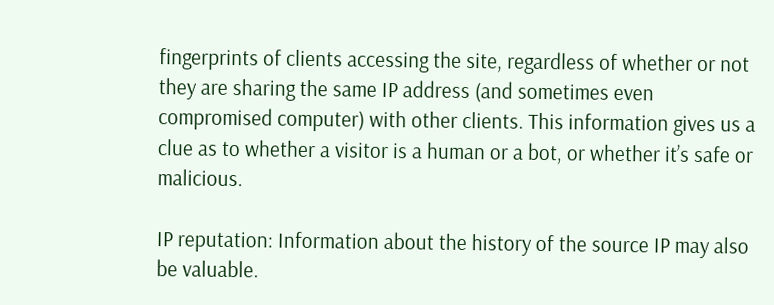fingerprints of clients accessing the site, regardless of whether or not they are sharing the same IP address (and sometimes even compromised computer) with other clients. This information gives us a clue as to whether a visitor is a human or a bot, or whether it’s safe or malicious.

IP reputation: Information about the history of the source IP may also be valuable.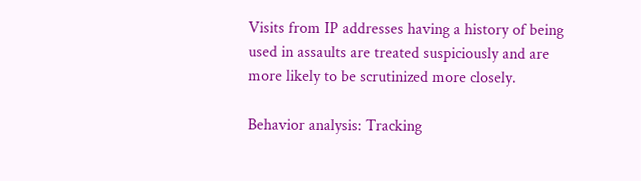Visits from IP addresses having a history of being used in assaults are treated suspiciously and are more likely to be scrutinized more closely.

Behavior analysis: Tracking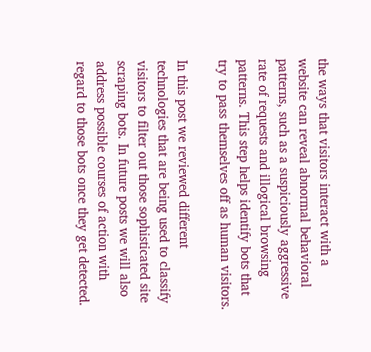the ways that visitors interact with a website can reveal abnormal behavioral patterns, such as a suspiciously aggressive rate of requests and illogical browsing patterns. This step helps identify bots that try to pass themselves off as human visitors.

In this post we reviewed different technologies that are being used to classify visitors to filter out those sophisticated site scraping bots. In future posts we will also address possible courses of action with regard to those bots once they get detected.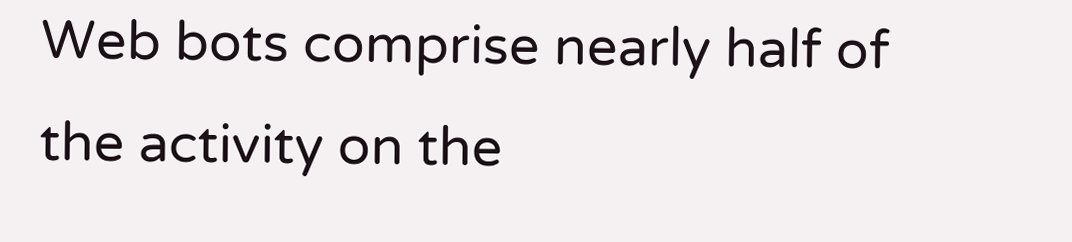Web bots comprise nearly half of the activity on the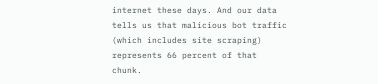internet these days. And our data tells us that malicious bot traffic (which includes site scraping) represents 66 percent of that chunk.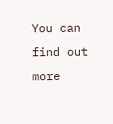You can find out more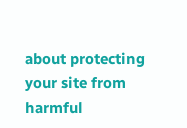about protecting your site from harmful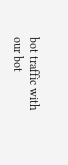bot traffic with our bot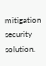mitigation security solution.